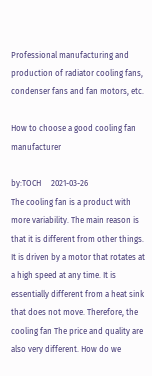Professional manufacturing and production of radiator cooling fans, condenser fans and fan motors, etc.

How to choose a good cooling fan manufacturer

by:TOCH     2021-03-26
The cooling fan is a product with more variability. The main reason is that it is different from other things. It is driven by a motor that rotates at a high speed at any time. It is essentially different from a heat sink that does not move. Therefore, the cooling fan The price and quality are also very different. How do we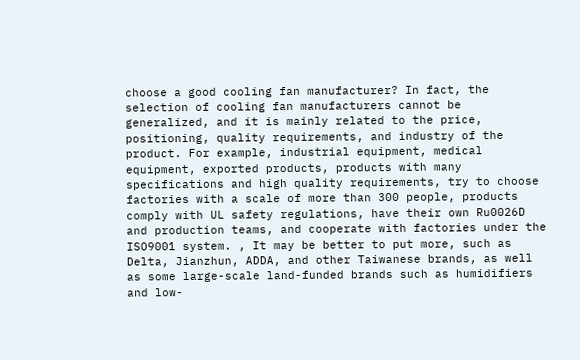choose a good cooling fan manufacturer? In fact, the selection of cooling fan manufacturers cannot be generalized, and it is mainly related to the price, positioning, quality requirements, and industry of the product. For example, industrial equipment, medical equipment, exported products, products with many specifications and high quality requirements, try to choose factories with a scale of more than 300 people, products comply with UL safety regulations, have their own Ru0026D and production teams, and cooperate with factories under the ISO9001 system. , It may be better to put more, such as Delta, Jianzhun, ADDA, and other Taiwanese brands, as well as some large-scale land-funded brands such as humidifiers and low-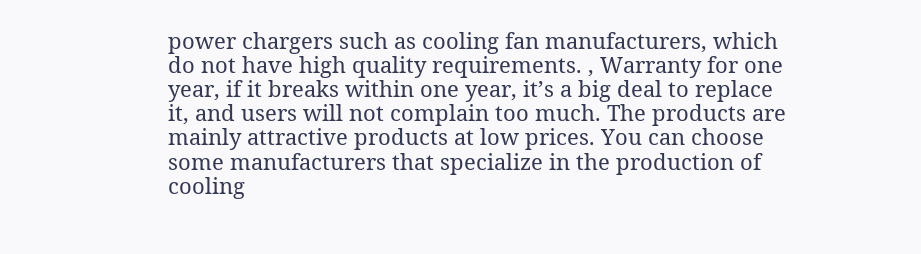power chargers such as cooling fan manufacturers, which do not have high quality requirements. , Warranty for one year, if it breaks within one year, it’s a big deal to replace it, and users will not complain too much. The products are mainly attractive products at low prices. You can choose some manufacturers that specialize in the production of cooling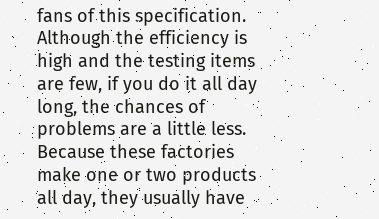fans of this specification. Although the efficiency is high and the testing items are few, if you do it all day long, the chances of problems are a little less. Because these factories make one or two products all day, they usually have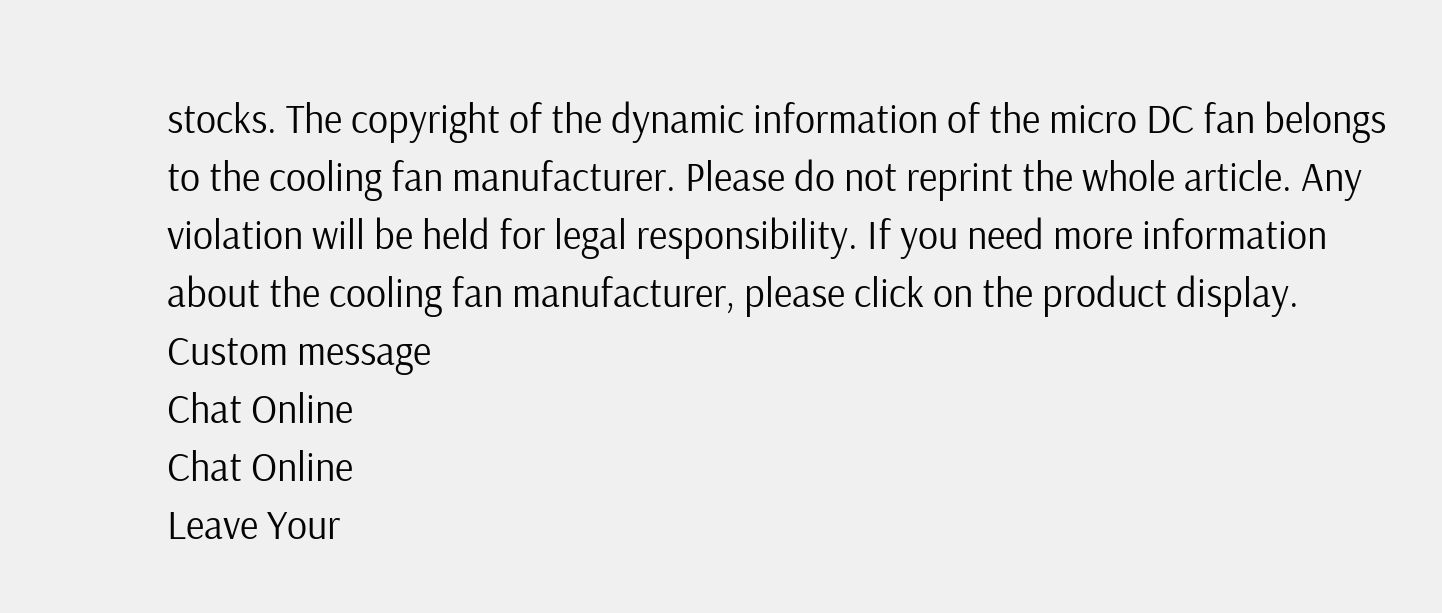stocks. The copyright of the dynamic information of the micro DC fan belongs to the cooling fan manufacturer. Please do not reprint the whole article. Any violation will be held for legal responsibility. If you need more information about the cooling fan manufacturer, please click on the product display.
Custom message
Chat Online
Chat Online
Leave Your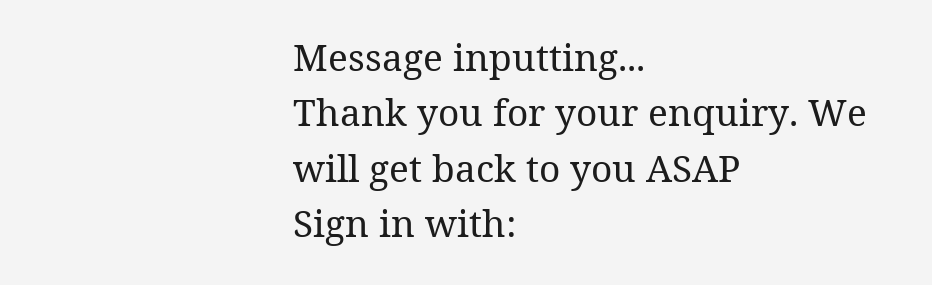Message inputting...
Thank you for your enquiry. We will get back to you ASAP
Sign in with: